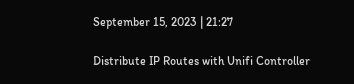September 15, 2023 | 21:27

Distribute IP Routes with Unifi Controller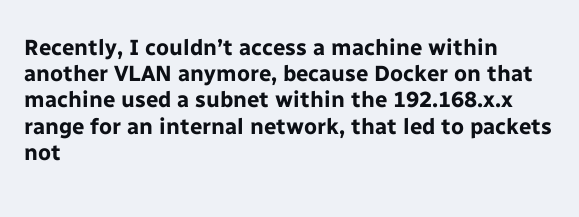Recently, I couldn’t access a machine within another VLAN anymore, because Docker on that machine used a subnet within the 192.168.x.x range for an internal network, that led to packets not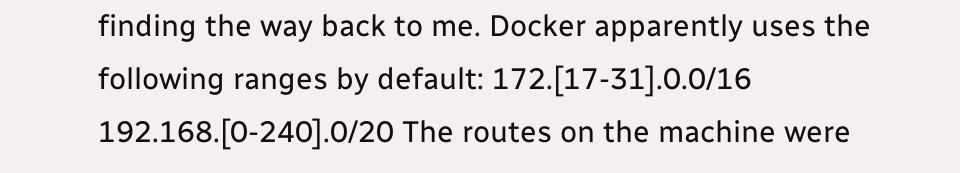finding the way back to me. Docker apparently uses the following ranges by default: 172.[17-31].0.0/16 192.168.[0-240].0/20 The routes on the machine were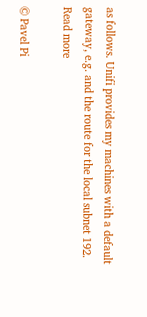as follows. Unifi provides my machines with a default gateway, e.g. and the route for the local subnet 192. Read more

© Pavel Pi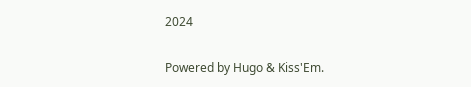2024

Powered by Hugo & Kiss'Em.